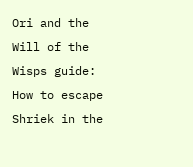Ori and the Will of the Wisps guide: How to escape Shriek in the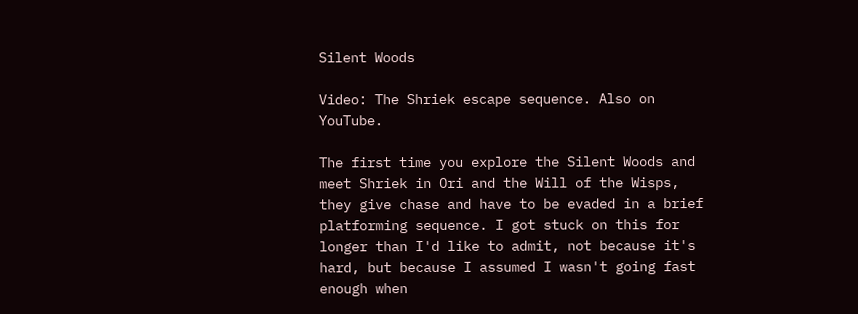Silent Woods

Video: The Shriek escape sequence. Also on YouTube.

The first time you explore the Silent Woods and meet Shriek in Ori and the Will of the Wisps, they give chase and have to be evaded in a brief platforming sequence. I got stuck on this for longer than I'd like to admit, not because it's hard, but because I assumed I wasn't going fast enough when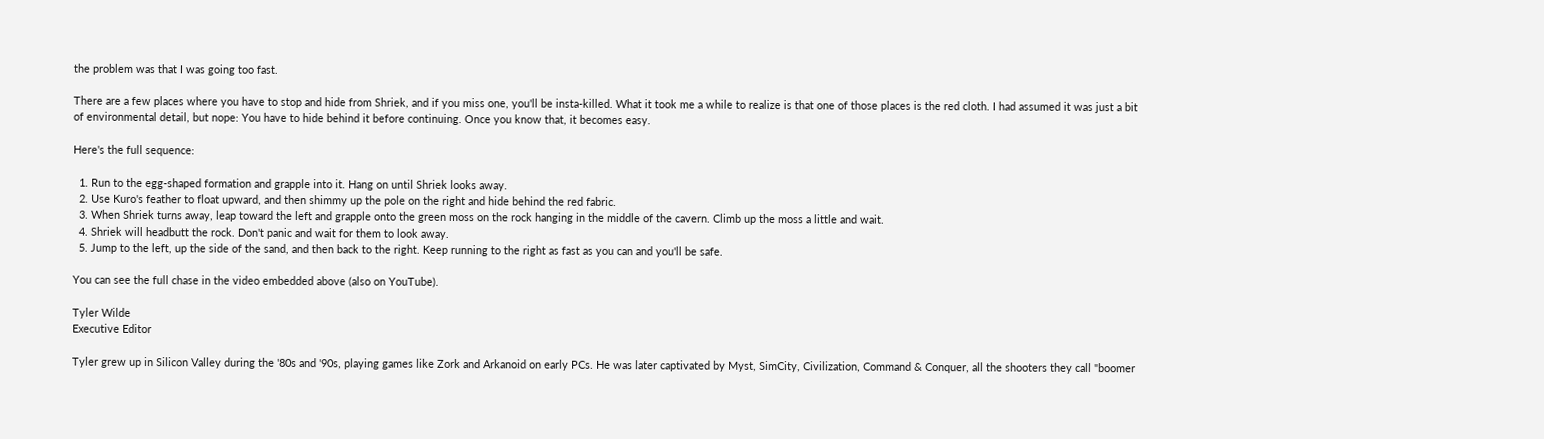the problem was that I was going too fast.

There are a few places where you have to stop and hide from Shriek, and if you miss one, you'll be insta-killed. What it took me a while to realize is that one of those places is the red cloth. I had assumed it was just a bit of environmental detail, but nope: You have to hide behind it before continuing. Once you know that, it becomes easy.

Here's the full sequence:

  1. Run to the egg-shaped formation and grapple into it. Hang on until Shriek looks away.
  2. Use Kuro's feather to float upward, and then shimmy up the pole on the right and hide behind the red fabric.
  3. When Shriek turns away, leap toward the left and grapple onto the green moss on the rock hanging in the middle of the cavern. Climb up the moss a little and wait.
  4. Shriek will headbutt the rock. Don't panic and wait for them to look away.
  5. Jump to the left, up the side of the sand, and then back to the right. Keep running to the right as fast as you can and you'll be safe.

You can see the full chase in the video embedded above (also on YouTube).

Tyler Wilde
Executive Editor

Tyler grew up in Silicon Valley during the '80s and '90s, playing games like Zork and Arkanoid on early PCs. He was later captivated by Myst, SimCity, Civilization, Command & Conquer, all the shooters they call "boomer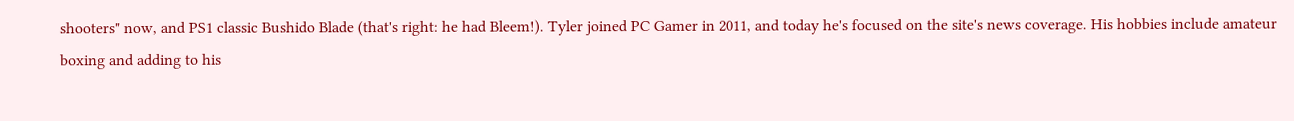shooters" now, and PS1 classic Bushido Blade (that's right: he had Bleem!). Tyler joined PC Gamer in 2011, and today he's focused on the site's news coverage. His hobbies include amateur boxing and adding to his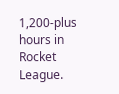1,200-plus hours in Rocket League.